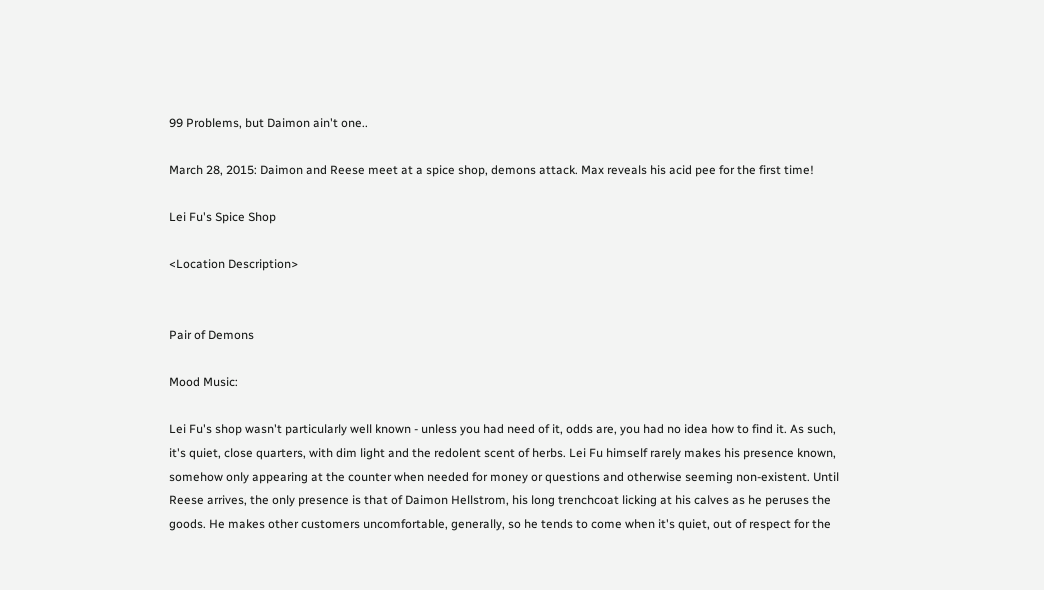99 Problems, but Daimon ain't one..

March 28, 2015: Daimon and Reese meet at a spice shop, demons attack. Max reveals his acid pee for the first time!

Lei Fu's Spice Shop

<Location Description>


Pair of Demons

Mood Music:

Lei Fu's shop wasn't particularly well known - unless you had need of it, odds are, you had no idea how to find it. As such, it's quiet, close quarters, with dim light and the redolent scent of herbs. Lei Fu himself rarely makes his presence known, somehow only appearing at the counter when needed for money or questions and otherwise seeming non-existent. Until Reese arrives, the only presence is that of Daimon Hellstrom, his long trenchcoat licking at his calves as he peruses the goods. He makes other customers uncomfortable, generally, so he tends to come when it's quiet, out of respect for the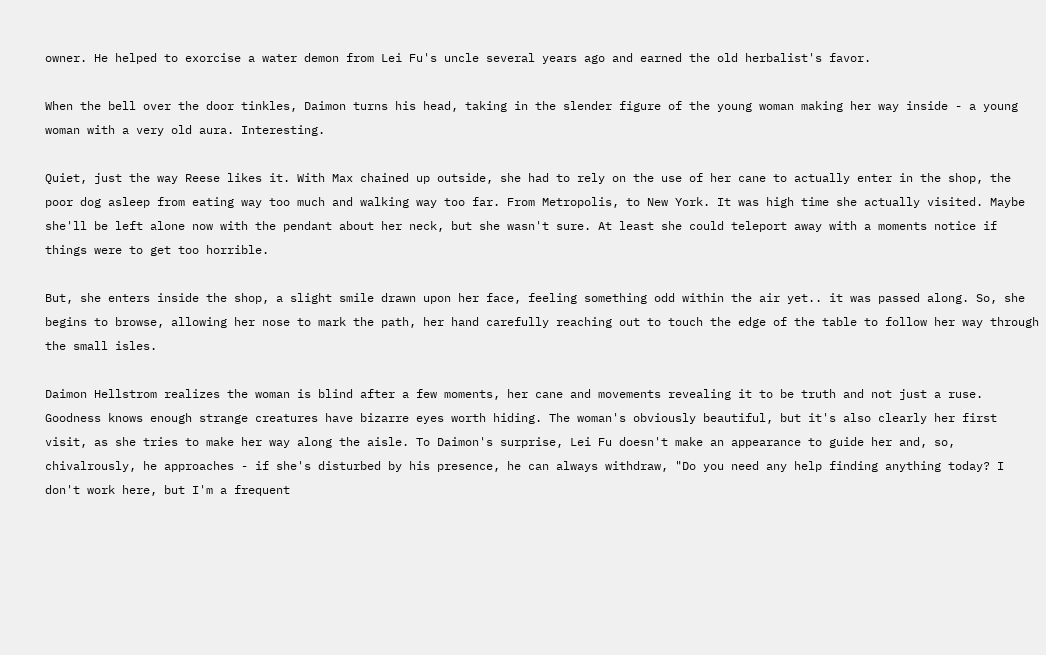owner. He helped to exorcise a water demon from Lei Fu's uncle several years ago and earned the old herbalist's favor.

When the bell over the door tinkles, Daimon turns his head, taking in the slender figure of the young woman making her way inside - a young woman with a very old aura. Interesting.

Quiet, just the way Reese likes it. With Max chained up outside, she had to rely on the use of her cane to actually enter in the shop, the poor dog asleep from eating way too much and walking way too far. From Metropolis, to New York. It was high time she actually visited. Maybe she'll be left alone now with the pendant about her neck, but she wasn't sure. At least she could teleport away with a moments notice if things were to get too horrible.

But, she enters inside the shop, a slight smile drawn upon her face, feeling something odd within the air yet.. it was passed along. So, she begins to browse, allowing her nose to mark the path, her hand carefully reaching out to touch the edge of the table to follow her way through the small isles.

Daimon Hellstrom realizes the woman is blind after a few moments, her cane and movements revealing it to be truth and not just a ruse. Goodness knows enough strange creatures have bizarre eyes worth hiding. The woman's obviously beautiful, but it's also clearly her first visit, as she tries to make her way along the aisle. To Daimon's surprise, Lei Fu doesn't make an appearance to guide her and, so, chivalrously, he approaches - if she's disturbed by his presence, he can always withdraw, "Do you need any help finding anything today? I don't work here, but I'm a frequent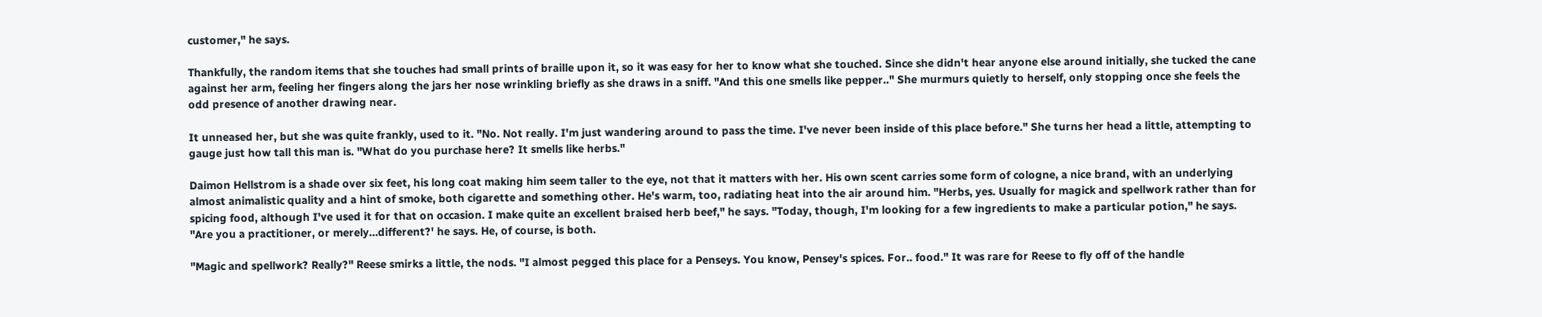customer," he says.

Thankfully, the random items that she touches had small prints of braille upon it, so it was easy for her to know what she touched. Since she didn't hear anyone else around initially, she tucked the cane against her arm, feeling her fingers along the jars her nose wrinkling briefly as she draws in a sniff. "And this one smells like pepper.." She murmurs quietly to herself, only stopping once she feels the odd presence of another drawing near.

It unneased her, but she was quite frankly, used to it. "No. Not really. I'm just wandering around to pass the time. I've never been inside of this place before." She turns her head a little, attempting to gauge just how tall this man is. "What do you purchase here? It smells like herbs."

Daimon Hellstrom is a shade over six feet, his long coat making him seem taller to the eye, not that it matters with her. His own scent carries some form of cologne, a nice brand, with an underlying almost animalistic quality and a hint of smoke, both cigarette and something other. He's warm, too, radiating heat into the air around him. "Herbs, yes. Usually for magick and spellwork rather than for spicing food, although I've used it for that on occasion. I make quite an excellent braised herb beef," he says. "Today, though, I'm looking for a few ingredients to make a particular potion," he says. "Are you a practitioner, or merely…different?' he says. He, of course, is both.

"Magic and spellwork? Really?" Reese smirks a little, the nods. "I almost pegged this place for a Penseys. You know, Pensey's spices. For.. food." It was rare for Reese to fly off of the handle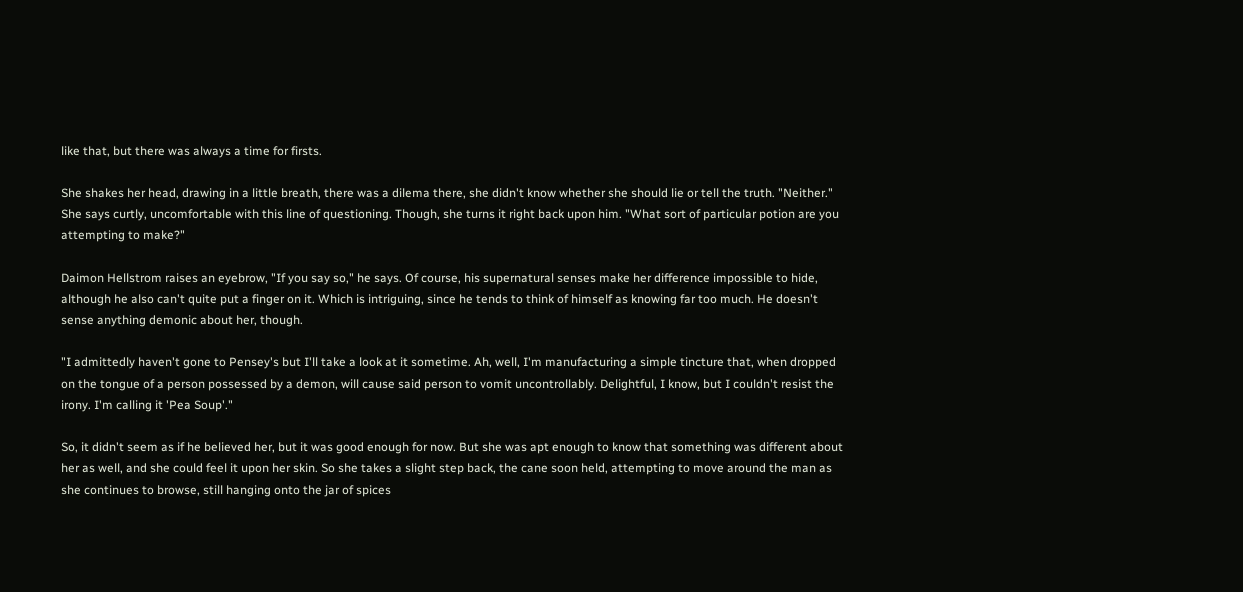like that, but there was always a time for firsts.

She shakes her head, drawing in a little breath, there was a dilema there, she didn't know whether she should lie or tell the truth. "Neither." She says curtly, uncomfortable with this line of questioning. Though, she turns it right back upon him. "What sort of particular potion are you attempting to make?"

Daimon Hellstrom raises an eyebrow, "If you say so," he says. Of course, his supernatural senses make her difference impossible to hide, although he also can't quite put a finger on it. Which is intriguing, since he tends to think of himself as knowing far too much. He doesn't sense anything demonic about her, though.

"I admittedly haven't gone to Pensey's but I'll take a look at it sometime. Ah, well, I'm manufacturing a simple tincture that, when dropped on the tongue of a person possessed by a demon, will cause said person to vomit uncontrollably. Delightful, I know, but I couldn't resist the irony. I'm calling it 'Pea Soup'."

So, it didn't seem as if he believed her, but it was good enough for now. But she was apt enough to know that something was different about her as well, and she could feel it upon her skin. So she takes a slight step back, the cane soon held, attempting to move around the man as she continues to browse, still hanging onto the jar of spices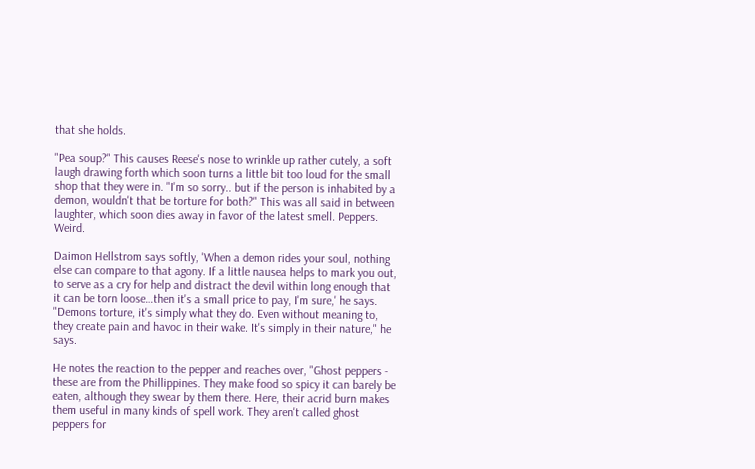that she holds.

"Pea soup?" This causes Reese's nose to wrinkle up rather cutely, a soft laugh drawing forth which soon turns a little bit too loud for the small shop that they were in. "I'm so sorry.. but if the person is inhabited by a demon, wouldn't that be torture for both?" This was all said in between laughter, which soon dies away in favor of the latest smell. Peppers. Weird.

Daimon Hellstrom says softly, 'When a demon rides your soul, nothing else can compare to that agony. If a little nausea helps to mark you out, to serve as a cry for help and distract the devil within long enough that it can be torn loose…then it's a small price to pay, I'm sure,' he says. "Demons torture, it's simply what they do. Even without meaning to, they create pain and havoc in their wake. It's simply in their nature," he says.

He notes the reaction to the pepper and reaches over, "Ghost peppers - these are from the Phillippines. They make food so spicy it can barely be eaten, although they swear by them there. Here, their acrid burn makes them useful in many kinds of spell work. They aren't called ghost peppers for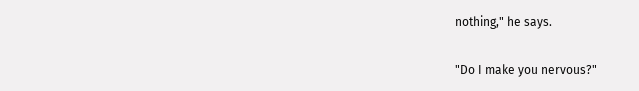nothing," he says.

"Do I make you nervous?"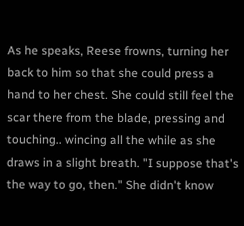As he speaks, Reese frowns, turning her back to him so that she could press a hand to her chest. She could still feel the scar there from the blade, pressing and touching.. wincing all the while as she draws in a slight breath. "I suppose that's the way to go, then." She didn't know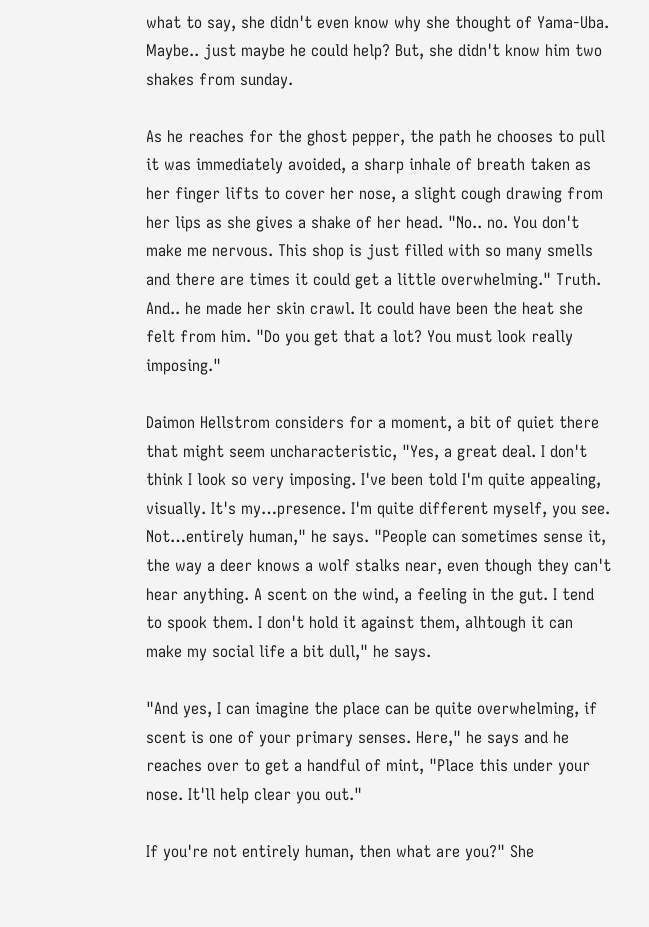what to say, she didn't even know why she thought of Yama-Uba. Maybe.. just maybe he could help? But, she didn't know him two shakes from sunday.

As he reaches for the ghost pepper, the path he chooses to pull it was immediately avoided, a sharp inhale of breath taken as her finger lifts to cover her nose, a slight cough drawing from her lips as she gives a shake of her head. "No.. no. You don't make me nervous. This shop is just filled with so many smells and there are times it could get a little overwhelming." Truth. And.. he made her skin crawl. It could have been the heat she felt from him. "Do you get that a lot? You must look really imposing."

Daimon Hellstrom considers for a moment, a bit of quiet there that might seem uncharacteristic, "Yes, a great deal. I don't think I look so very imposing. I've been told I'm quite appealing, visually. It's my…presence. I'm quite different myself, you see. Not…entirely human," he says. "People can sometimes sense it, the way a deer knows a wolf stalks near, even though they can't hear anything. A scent on the wind, a feeling in the gut. I tend to spook them. I don't hold it against them, alhtough it can make my social life a bit dull," he says.

"And yes, I can imagine the place can be quite overwhelming, if scent is one of your primary senses. Here," he says and he reaches over to get a handful of mint, "Place this under your nose. It'll help clear you out."

If you're not entirely human, then what are you?" She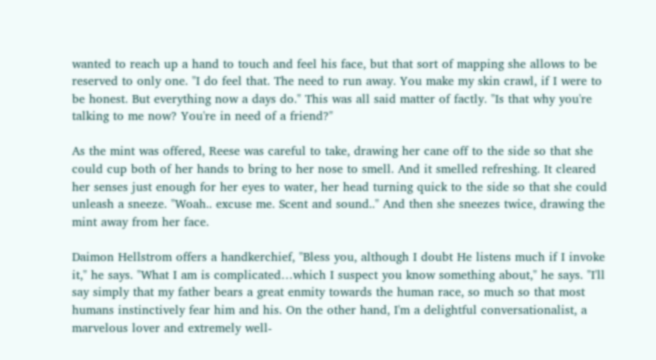wanted to reach up a hand to touch and feel his face, but that sort of mapping she allows to be reserved to only one. "I do feel that. The need to run away. You make my skin crawl, if I were to be honest. But everything now a days do." This was all said matter of factly. "Is that why you're talking to me now? You're in need of a friend?"

As the mint was offered, Reese was careful to take, drawing her cane off to the side so that she could cup both of her hands to bring to her nose to smell. And it smelled refreshing. It cleared her senses just enough for her eyes to water, her head turning quick to the side so that she could unleash a sneeze. "Woah.. excuse me. Scent and sound.." And then she sneezes twice, drawing the mint away from her face.

Daimon Hellstrom offers a handkerchief, "Bless you, although I doubt He listens much if I invoke it," he says. "What I am is complicated…which I suspect you know something about," he says. "I'll say simply that my father bears a great enmity towards the human race, so much so that most humans instinctively fear him and his. On the other hand, I'm a delightful conversationalist, a marvelous lover and extremely well-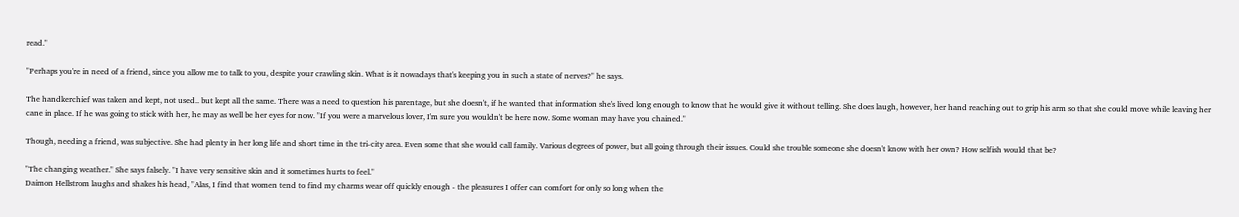read."

"Perhaps you're in need of a friend, since you allow me to talk to you, despite your crawling skin. What is it nowadays that's keeping you in such a state of nerves?" he says.

The handkerchief was taken and kept, not used.. but kept all the same. There was a need to question his parentage, but she doesn't, if he wanted that information she's lived long enough to know that he would give it without telling. She does laugh, however, her hand reaching out to grip his arm so that she could move while leaving her cane in place. If he was going to stick with her, he may as well be her eyes for now. "If you were a marvelous lover, I'm sure you wouldn't be here now. Some woman may have you chained."

Though, needing a friend, was subjective. She had plenty in her long life and short time in the tri-city area. Even some that she would call family. Various degrees of power, but all going through their issues. Could she trouble someone she doesn't know with her own? How selfish would that be?

"The changing weather." She says falsely. "I have very sensitive skin and it sometimes hurts to feel."
Daimon Hellstrom laughs and shakes his head, "Alas, I find that women tend to find my charms wear off quickly enough - the pleasures I offer can comfort for only so long when the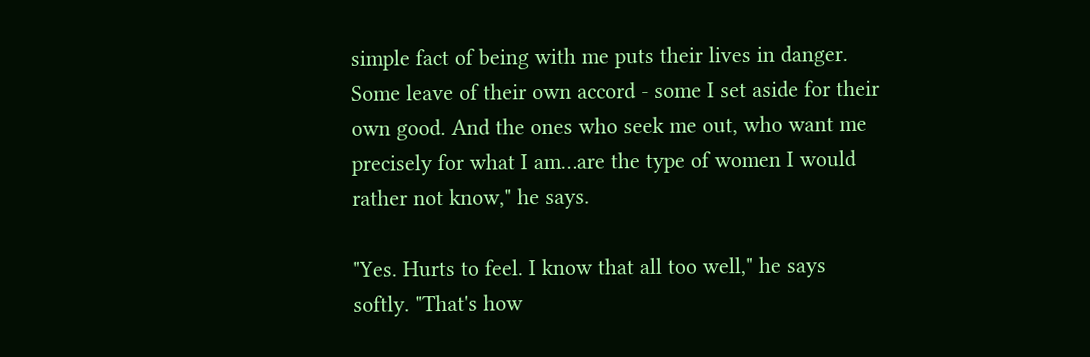simple fact of being with me puts their lives in danger. Some leave of their own accord - some I set aside for their own good. And the ones who seek me out, who want me precisely for what I am…are the type of women I would rather not know," he says.

"Yes. Hurts to feel. I know that all too well," he says softly. "That's how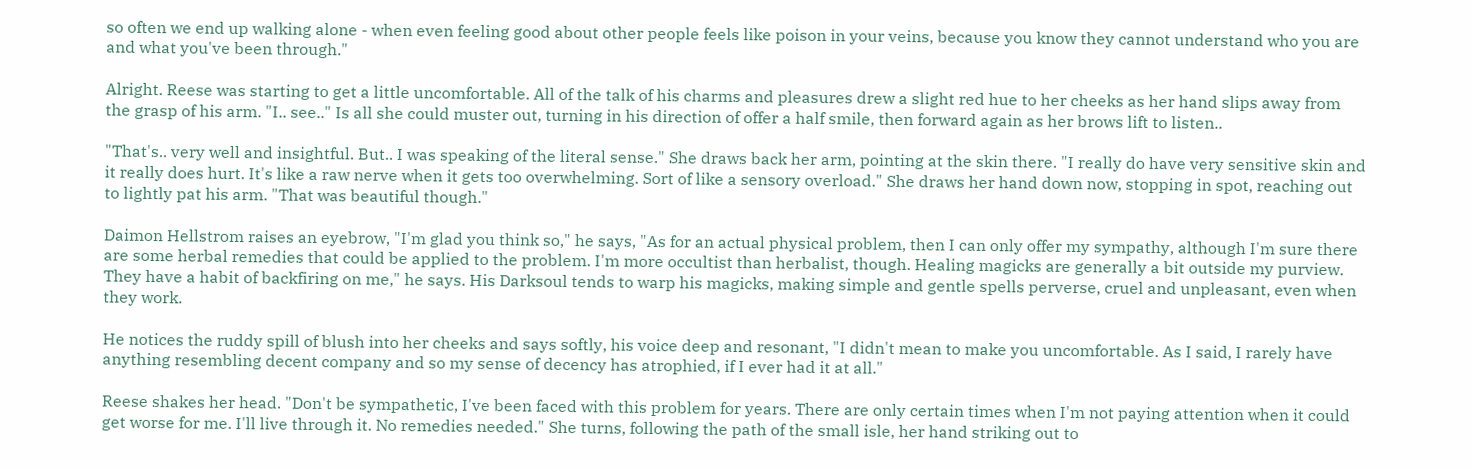so often we end up walking alone - when even feeling good about other people feels like poison in your veins, because you know they cannot understand who you are and what you've been through."

Alright. Reese was starting to get a little uncomfortable. All of the talk of his charms and pleasures drew a slight red hue to her cheeks as her hand slips away from the grasp of his arm. "I.. see.." Is all she could muster out, turning in his direction of offer a half smile, then forward again as her brows lift to listen..

"That's.. very well and insightful. But.. I was speaking of the literal sense." She draws back her arm, pointing at the skin there. "I really do have very sensitive skin and it really does hurt. It's like a raw nerve when it gets too overwhelming. Sort of like a sensory overload." She draws her hand down now, stopping in spot, reaching out to lightly pat his arm. "That was beautiful though."

Daimon Hellstrom raises an eyebrow, "I'm glad you think so," he says, "As for an actual physical problem, then I can only offer my sympathy, although I'm sure there are some herbal remedies that could be applied to the problem. I'm more occultist than herbalist, though. Healing magicks are generally a bit outside my purview. They have a habit of backfiring on me," he says. His Darksoul tends to warp his magicks, making simple and gentle spells perverse, cruel and unpleasant, even when they work.

He notices the ruddy spill of blush into her cheeks and says softly, his voice deep and resonant, "I didn't mean to make you uncomfortable. As I said, I rarely have anything resembling decent company and so my sense of decency has atrophied, if I ever had it at all."

Reese shakes her head. "Don't be sympathetic, I've been faced with this problem for years. There are only certain times when I'm not paying attention when it could get worse for me. I'll live through it. No remedies needed." She turns, following the path of the small isle, her hand striking out to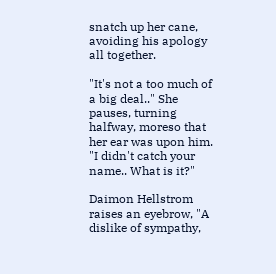snatch up her cane, avoiding his apology all together.

"It's not a too much of a big deal.." She pauses, turning halfway, moreso that her ear was upon him. "I didn't catch your name.. What is it?"

Daimon Hellstrom raises an eyebrow, "A dislike of sympathy,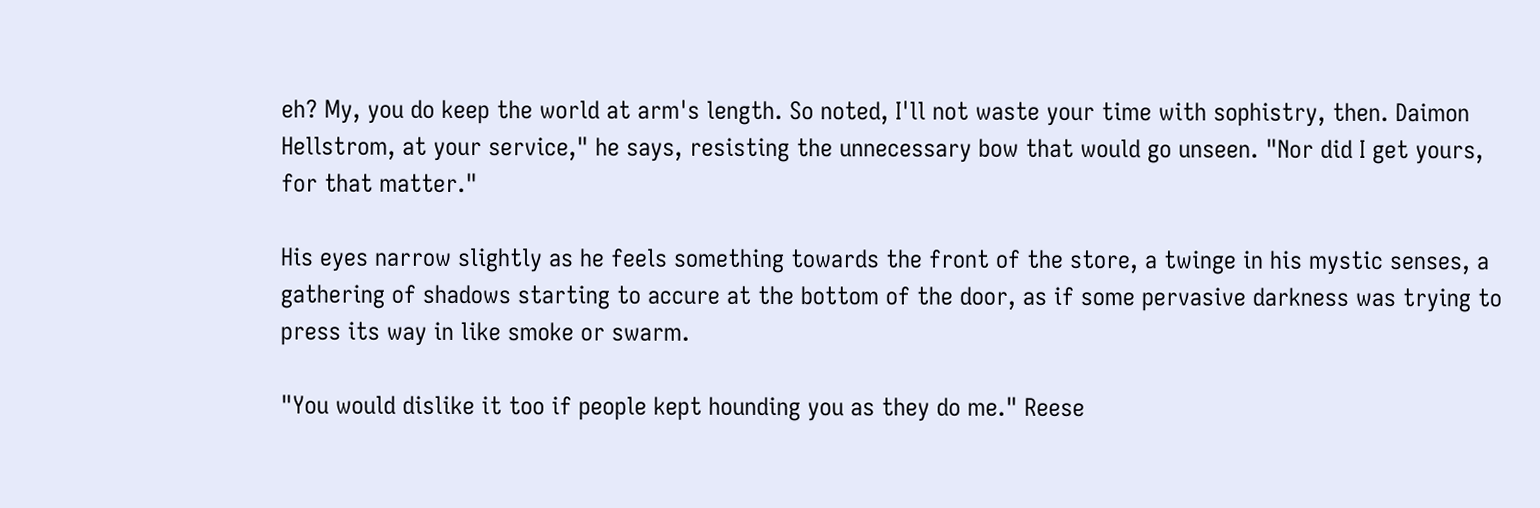eh? My, you do keep the world at arm's length. So noted, I'll not waste your time with sophistry, then. Daimon Hellstrom, at your service," he says, resisting the unnecessary bow that would go unseen. "Nor did I get yours, for that matter."

His eyes narrow slightly as he feels something towards the front of the store, a twinge in his mystic senses, a gathering of shadows starting to accure at the bottom of the door, as if some pervasive darkness was trying to press its way in like smoke or swarm.

"You would dislike it too if people kept hounding you as they do me." Reese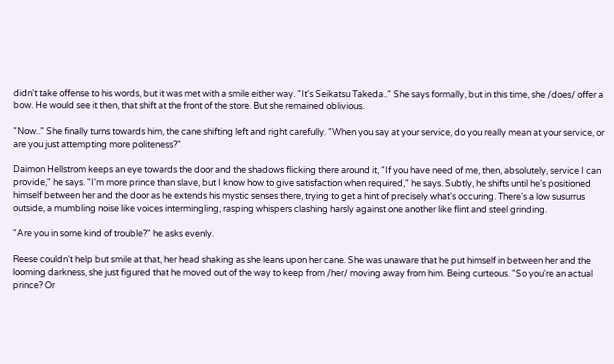didn't take offense to his words, but it was met with a smile either way. "It's Seikatsu Takeda.." She says formally, but in this time, she /does/ offer a bow. He would see it then, that shift at the front of the store. But she remained oblivious.

"Now.." She finally turns towards him, the cane shifting left and right carefully. "When you say at your service, do you really mean at your service, or are you just attempting more politeness?"

Daimon Hellstrom keeps an eye towards the door and the shadows flicking there around it, "If you have need of me, then, absolutely, service I can provide," he says. "I'm more prince than slave, but I know how to give satisfaction when required," he says. Subtly, he shifts until he's positioned himself between her and the door as he extends his mystic senses there, trying to get a hint of precisely what's occuring. There's a low susurrus outside, a mumbling noise like voices intermingling, rasping whispers clashing harsly against one another like flint and steel grinding.

"Are you in some kind of trouble?" he asks evenly.

Reese couldn't help but smile at that, her head shaking as she leans upon her cane. She was unaware that he put himself in between her and the looming darkness, she just figured that he moved out of the way to keep from /her/ moving away from him. Being curteous. "So you're an actual prince? Or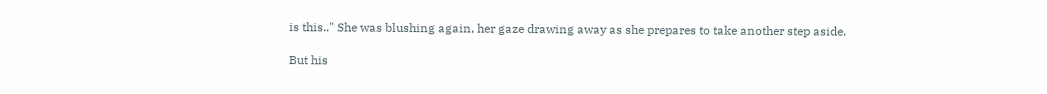is this.." She was blushing again, her gaze drawing away as she prepares to take another step aside.

But his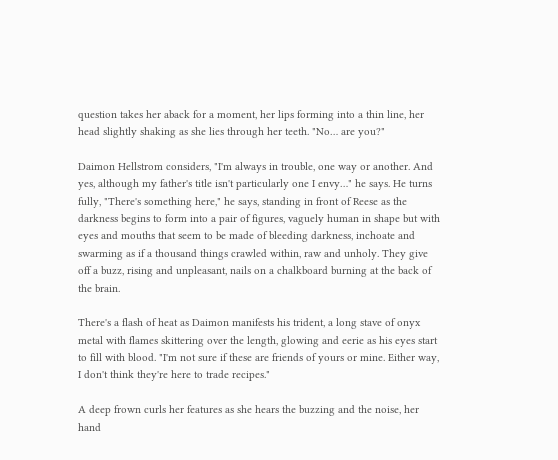question takes her aback for a moment, her lips forming into a thin line, her head slightly shaking as she lies through her teeth. "No… are you?"

Daimon Hellstrom considers, "I'm always in trouble, one way or another. And yes, although my father's title isn't particularly one I envy…" he says. He turns fully, "There's something here," he says, standing in front of Reese as the darkness begins to form into a pair of figures, vaguely human in shape but with eyes and mouths that seem to be made of bleeding darkness, inchoate and swarming as if a thousand things crawled within, raw and unholy. They give off a buzz, rising and unpleasant, nails on a chalkboard burning at the back of the brain.

There's a flash of heat as Daimon manifests his trident, a long stave of onyx metal with flames skittering over the length, glowing and eerie as his eyes start to fill with blood. "I'm not sure if these are friends of yours or mine. Either way, I don't think they're here to trade recipes."

A deep frown curls her features as she hears the buzzing and the noise, her hand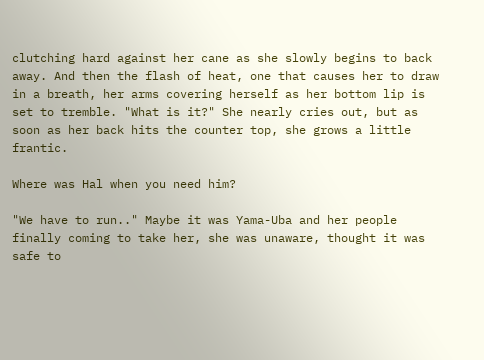clutching hard against her cane as she slowly begins to back away. And then the flash of heat, one that causes her to draw in a breath, her arms covering herself as her bottom lip is set to tremble. "What is it?" She nearly cries out, but as soon as her back hits the counter top, she grows a little frantic.

Where was Hal when you need him?

"We have to run.." Maybe it was Yama-Uba and her people finally coming to take her, she was unaware, thought it was safe to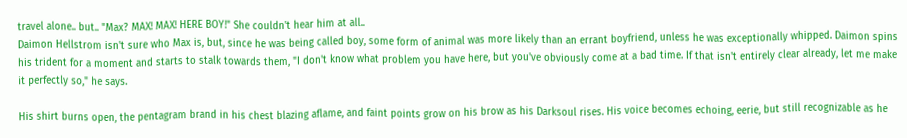travel alone.. but.. "Max? MAX! MAX! HERE BOY!" She couldn't hear him at all..
Daimon Hellstrom isn't sure who Max is, but, since he was being called boy, some form of animal was more likely than an errant boyfriend, unless he was exceptionally whipped. Daimon spins his trident for a moment and starts to stalk towards them, "I don't know what problem you have here, but you've obviously come at a bad time. If that isn't entirely clear already, let me make it perfectly so," he says.

His shirt burns open, the pentagram brand in his chest blazing aflame, and faint points grow on his brow as his Darksoul rises. His voice becomes echoing, eerie, but still recognizable as he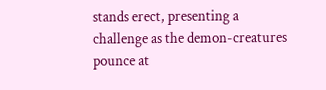stands erect, presenting a challenge as the demon-creatures pounce at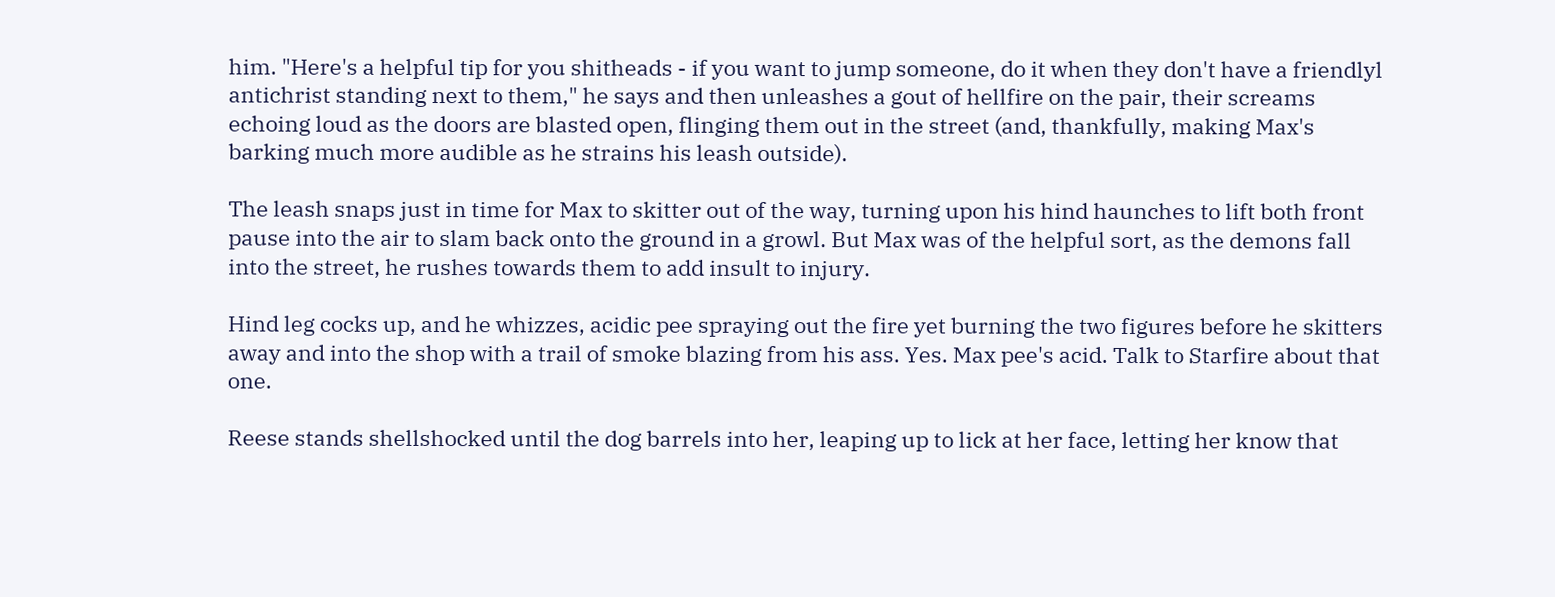him. "Here's a helpful tip for you shitheads - if you want to jump someone, do it when they don't have a friendlyl antichrist standing next to them," he says and then unleashes a gout of hellfire on the pair, their screams echoing loud as the doors are blasted open, flinging them out in the street (and, thankfully, making Max's barking much more audible as he strains his leash outside).

The leash snaps just in time for Max to skitter out of the way, turning upon his hind haunches to lift both front pause into the air to slam back onto the ground in a growl. But Max was of the helpful sort, as the demons fall into the street, he rushes towards them to add insult to injury.

Hind leg cocks up, and he whizzes, acidic pee spraying out the fire yet burning the two figures before he skitters away and into the shop with a trail of smoke blazing from his ass. Yes. Max pee's acid. Talk to Starfire about that one.

Reese stands shellshocked until the dog barrels into her, leaping up to lick at her face, letting her know that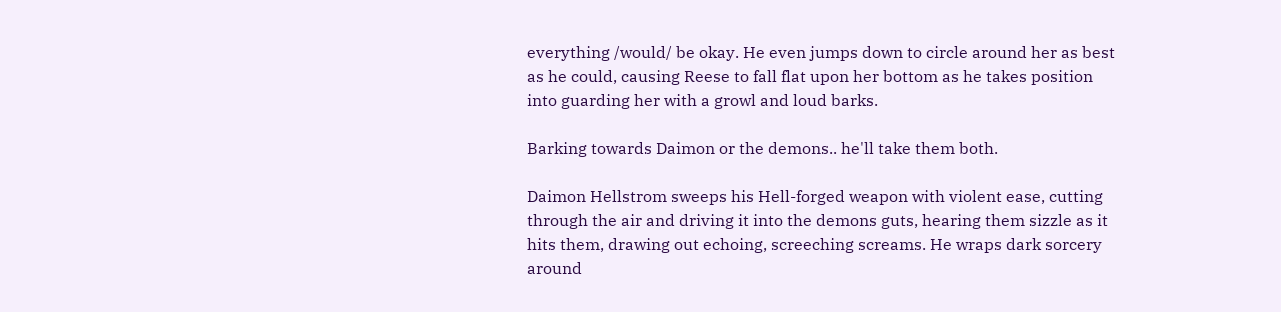everything /would/ be okay. He even jumps down to circle around her as best as he could, causing Reese to fall flat upon her bottom as he takes position into guarding her with a growl and loud barks.

Barking towards Daimon or the demons.. he'll take them both.

Daimon Hellstrom sweeps his Hell-forged weapon with violent ease, cutting through the air and driving it into the demons guts, hearing them sizzle as it hits them, drawing out echoing, screeching screams. He wraps dark sorcery around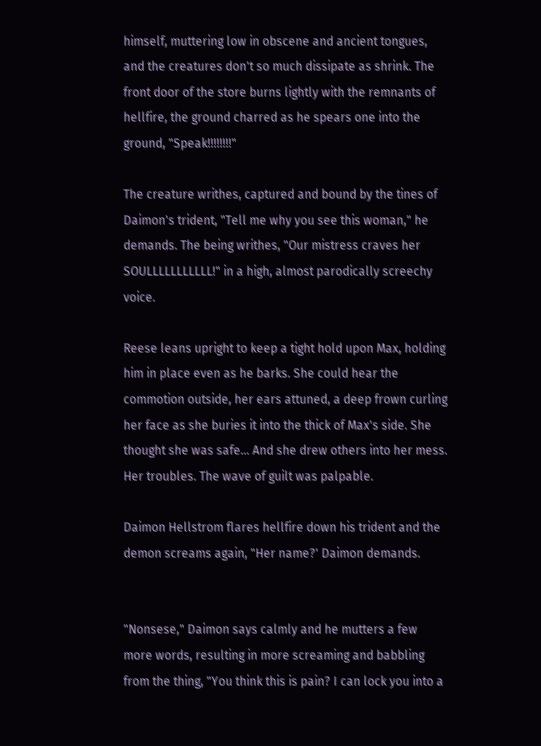himself, muttering low in obscene and ancient tongues, and the creatures don't so much dissipate as shrink. The front door of the store burns lightly with the remnants of hellfire, the ground charred as he spears one into the ground, "Speak!!!!!!!!"

The creature writhes, captured and bound by the tines of Daimon's trident, "Tell me why you see this woman," he demands. The being writhes, "Our mistress craves her SOULLLLLLLLLLL!" in a high, almost parodically screechy voice.

Reese leans upright to keep a tight hold upon Max, holding him in place even as he barks. She could hear the commotion outside, her ears attuned, a deep frown curling her face as she buries it into the thick of Max's side. She thought she was safe… And she drew others into her mess. Her troubles. The wave of guilt was palpable.

Daimon Hellstrom flares hellfire down his trident and the demon screams again, "Her name?' Daimon demands.


"Nonsese," Daimon says calmly and he mutters a few more words, resulting in more screaming and babbling from the thing, "You think this is pain? I can lock you into a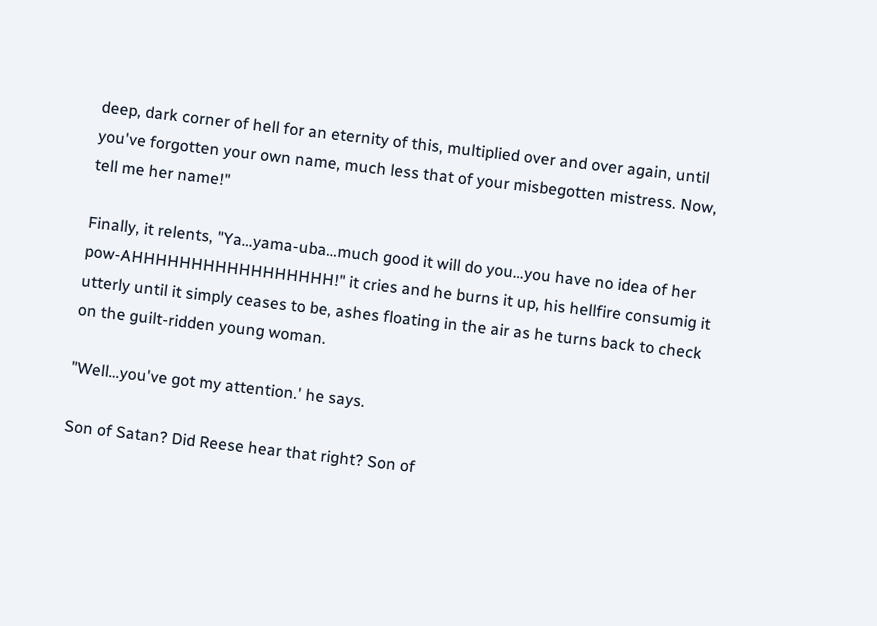deep, dark corner of hell for an eternity of this, multiplied over and over again, until you've forgotten your own name, much less that of your misbegotten mistress. Now, tell me her name!"

Finally, it relents, "Ya…yama-uba…much good it will do you…you have no idea of her pow-AHHHHHHHHHHHHHHHHH!" it cries and he burns it up, his hellfire consumig it utterly until it simply ceases to be, ashes floating in the air as he turns back to check on the guilt-ridden young woman.

"Well…you've got my attention.' he says.

Son of Satan? Did Reese hear that right? Son of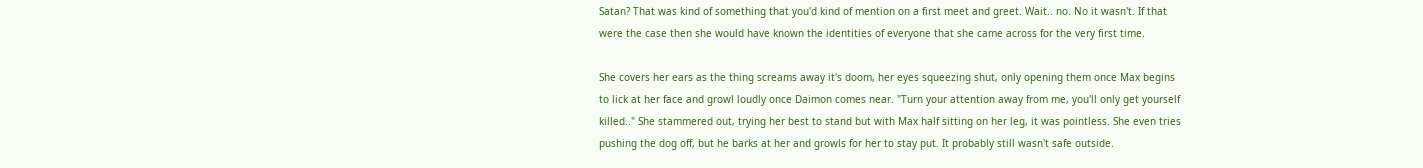Satan? That was kind of something that you'd kind of mention on a first meet and greet. Wait.. no. No it wasn't. If that were the case then she would have known the identities of everyone that she came across for the very first time.

She covers her ears as the thing screams away it's doom, her eyes squeezing shut, only opening them once Max begins to lick at her face and growl loudly once Daimon comes near. "Turn your attention away from me, you'll only get yourself killed.." She stammered out, trying her best to stand but with Max half sitting on her leg, it was pointless. She even tries pushing the dog off, but he barks at her and growls for her to stay put. It probably still wasn't safe outside.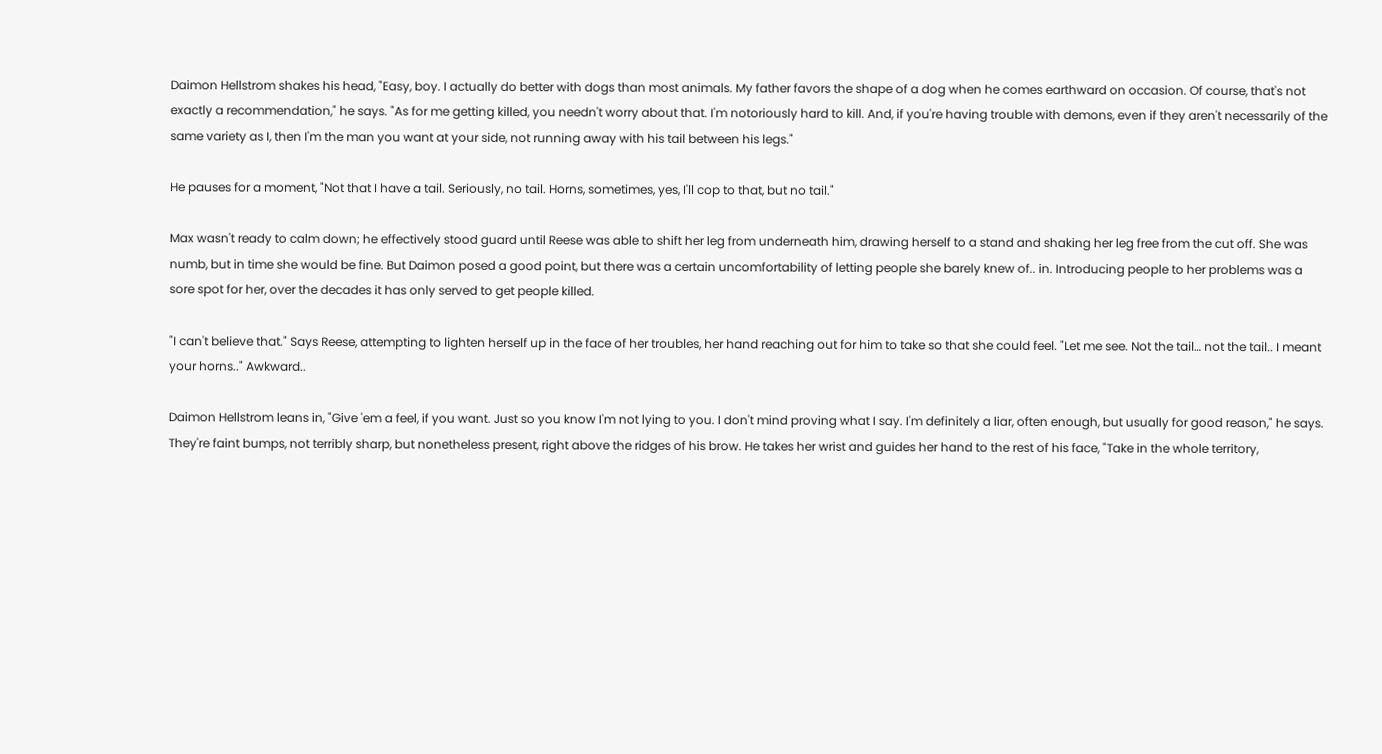Daimon Hellstrom shakes his head, "Easy, boy. I actually do better with dogs than most animals. My father favors the shape of a dog when he comes earthward on occasion. Of course, that's not exactly a recommendation," he says. "As for me getting killed, you needn't worry about that. I'm notoriously hard to kill. And, if you're having trouble with demons, even if they aren't necessarily of the same variety as I, then I'm the man you want at your side, not running away with his tail between his legs."

He pauses for a moment, "Not that I have a tail. Seriously, no tail. Horns, sometimes, yes, I'll cop to that, but no tail."

Max wasn't ready to calm down; he effectively stood guard until Reese was able to shift her leg from underneath him, drawing herself to a stand and shaking her leg free from the cut off. She was numb, but in time she would be fine. But Daimon posed a good point, but there was a certain uncomfortability of letting people she barely knew of.. in. Introducing people to her problems was a sore spot for her, over the decades it has only served to get people killed.

"I can't believe that." Says Reese, attempting to lighten herself up in the face of her troubles, her hand reaching out for him to take so that she could feel. "Let me see. Not the tail… not the tail.. I meant your horns.." Awkward..

Daimon Hellstrom leans in, "Give 'em a feel, if you want. Just so you know I'm not lying to you. I don't mind proving what I say. I'm definitely a liar, often enough, but usually for good reason," he says. They're faint bumps, not terribly sharp, but nonetheless present, right above the ridges of his brow. He takes her wrist and guides her hand to the rest of his face, "Take in the whole territory,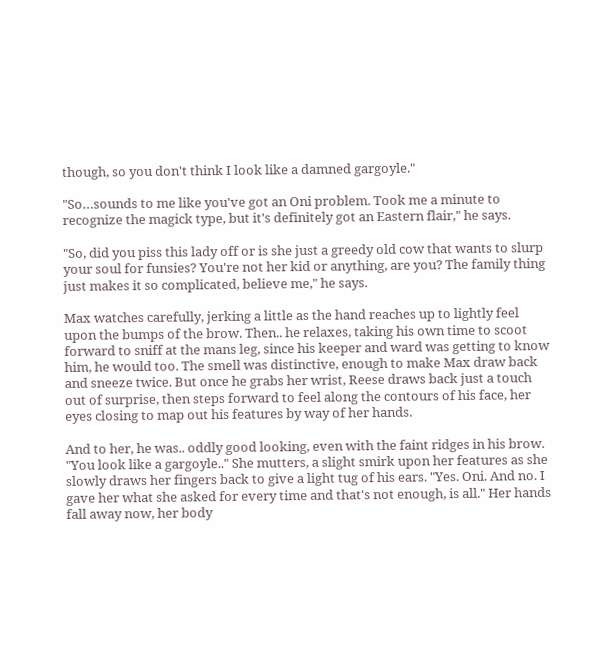though, so you don't think I look like a damned gargoyle."

"So…sounds to me like you've got an Oni problem. Took me a minute to recognize the magick type, but it's definitely got an Eastern flair," he says.

"So, did you piss this lady off or is she just a greedy old cow that wants to slurp your soul for funsies? You're not her kid or anything, are you? The family thing just makes it so complicated, believe me," he says.

Max watches carefully, jerking a little as the hand reaches up to lightly feel upon the bumps of the brow. Then.. he relaxes, taking his own time to scoot forward to sniff at the mans leg, since his keeper and ward was getting to know him, he would too. The smell was distinctive, enough to make Max draw back and sneeze twice. But once he grabs her wrist, Reese draws back just a touch out of surprise, then steps forward to feel along the contours of his face, her eyes closing to map out his features by way of her hands.

And to her, he was.. oddly good looking, even with the faint ridges in his brow. "You look like a gargoyle.." She mutters, a slight smirk upon her features as she slowly draws her fingers back to give a light tug of his ears. "Yes. Oni. And no. I gave her what she asked for every time and that's not enough, is all." Her hands fall away now, her body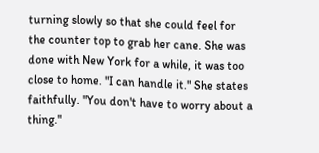turning slowly so that she could feel for the counter top to grab her cane. She was done with New York for a while, it was too close to home. "I can handle it." She states faithfully. "You don't have to worry about a thing."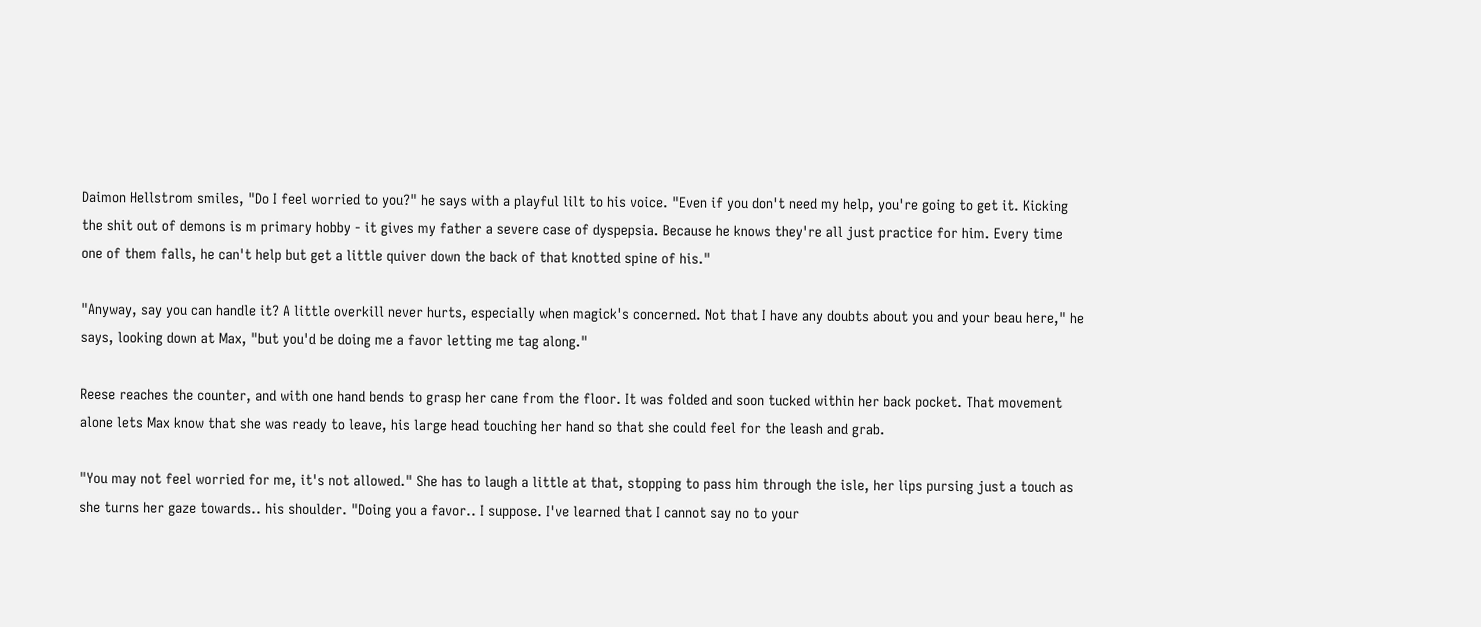Daimon Hellstrom smiles, "Do I feel worried to you?" he says with a playful lilt to his voice. "Even if you don't need my help, you're going to get it. Kicking the shit out of demons is m primary hobby - it gives my father a severe case of dyspepsia. Because he knows they're all just practice for him. Every time one of them falls, he can't help but get a little quiver down the back of that knotted spine of his."

"Anyway, say you can handle it? A little overkill never hurts, especially when magick's concerned. Not that I have any doubts about you and your beau here," he says, looking down at Max, "but you'd be doing me a favor letting me tag along."

Reese reaches the counter, and with one hand bends to grasp her cane from the floor. It was folded and soon tucked within her back pocket. That movement alone lets Max know that she was ready to leave, his large head touching her hand so that she could feel for the leash and grab.

"You may not feel worried for me, it's not allowed." She has to laugh a little at that, stopping to pass him through the isle, her lips pursing just a touch as she turns her gaze towards.. his shoulder. "Doing you a favor.. I suppose. I've learned that I cannot say no to your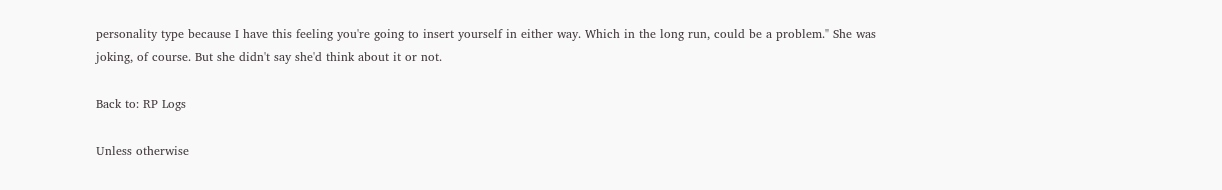personality type because I have this feeling you're going to insert yourself in either way. Which in the long run, could be a problem." She was joking, of course. But she didn't say she'd think about it or not.

Back to: RP Logs

Unless otherwise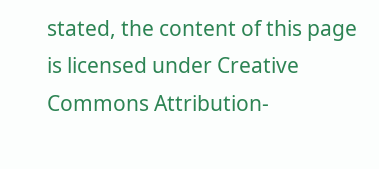stated, the content of this page is licensed under Creative Commons Attribution-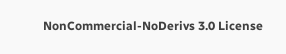NonCommercial-NoDerivs 3.0 License